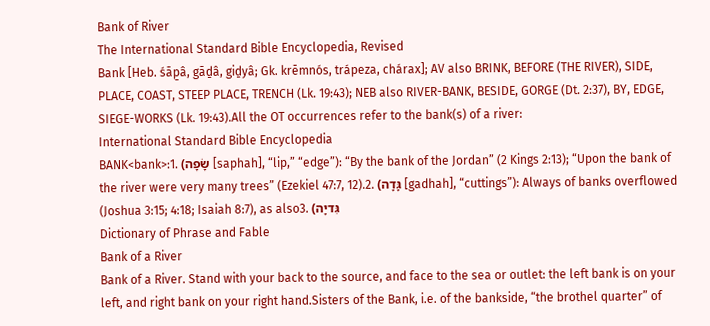Bank of River
The International Standard Bible Encyclopedia, Revised
Bank [Heb. śāp̱â, gāḏâ, giḏyâ; Gk. krēmnós, trápeza, chárax]; AV also BRINK, BEFORE (THE RIVER), SIDE, PLACE, COAST, STEEP PLACE, TRENCH (Lk. 19:43); NEB also RIVER-BANK, BESIDE, GORGE (Dt. 2:37), BY, EDGE, SIEGE-WORKS (Lk. 19:43).All the OT occurrences refer to the bank(s) of a river:
International Standard Bible Encyclopedia
BANK<bank>:1. (שָׂפָה [saphah], “lip,” “edge”): “By the bank of the Jordan” (2 Kings 2:13); “Upon the bank of the river were very many trees” (Ezekiel 47:7, 12).2. (גָּדָה [gadhah], “cuttings”): Always of banks overflowed (Joshua 3:15; 4:18; Isaiah 8:7), as also3. (גִּדיָה
Dictionary of Phrase and Fable
Bank of a River
Bank of a River. Stand with your back to the source, and face to the sea or outlet: the left bank is on your left, and right bank on your right hand.Sisters of the Bank, i.e. of the bankside, “the brothel quarter” of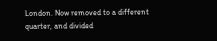London. Now removed to a different quarter, and divided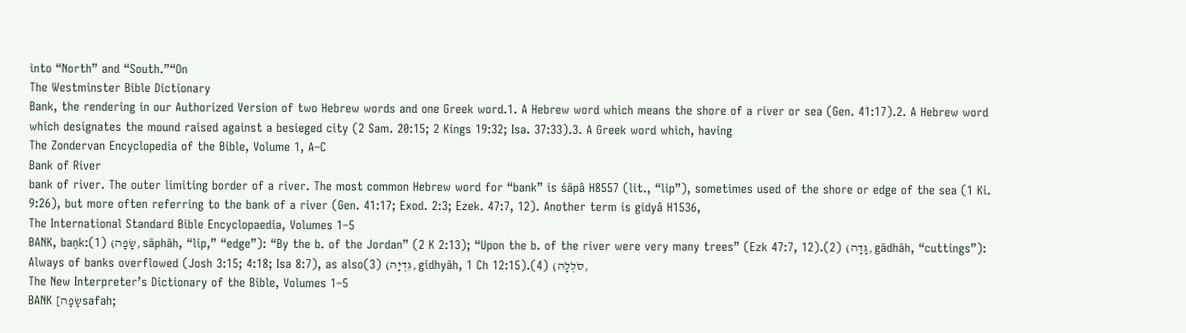into “North” and “South.”“On
The Westminster Bible Dictionary
Bank, the rendering in our Authorized Version of two Hebrew words and one Greek word.1. A Hebrew word which means the shore of a river or sea (Gen. 41:17).2. A Hebrew word which designates the mound raised against a besieged city (2 Sam. 20:15; 2 Kings 19:32; Isa. 37:33).3. A Greek word which, having
The Zondervan Encyclopedia of the Bible, Volume 1, A–C
Bank of River
bank of river. The outer limiting border of a river. The most common Hebrew word for “bank” is śāpâ H8557 (lit., “lip”), sometimes used of the shore or edge of the sea (1 Ki. 9:26), but more often referring to the bank of a river (Gen. 41:17; Exod. 2:3; Ezek. 47:7, 12). Another term is gidyâ H1536,
The International Standard Bible Encyclopaedia, Volumes 1–5
BANK, baṇk:(1) (שָׂפָה, sāphāh, “lip,” “edge”): “By the b. of the Jordan” (2 K 2:13); “Upon the b. of the river were very many trees” (Ezk 47:7, 12).(2) (גָּדָה, gādhāh, “cuttings”): Always of banks overflowed (Josh 3:15; 4:18; Isa 8:7), as also(3) (גִּדְיָה, gidhyāh, 1 Ch 12:15).(4) (סֹלְלָה,
The New Interpreter’s Dictionary of the Bible, Volumes 1–5
BANK [שָׂפָהsafah;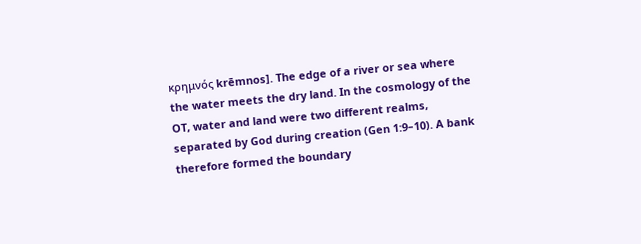κρημνός krēmnos]. The edge of a river or sea where the water meets the dry land. In the cosmology of the OT, water and land were two different realms, separated by God during creation (Gen 1:9–10). A bank therefore formed the boundary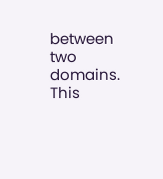between two domains. This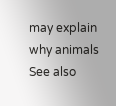may explain why animals
See also